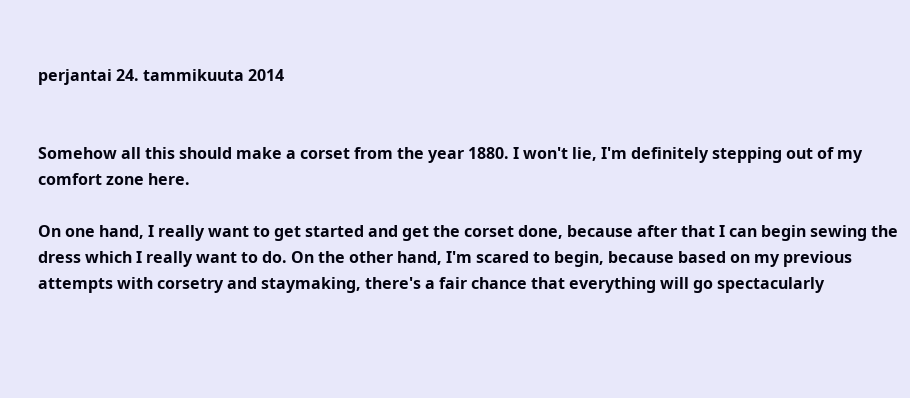perjantai 24. tammikuuta 2014


Somehow all this should make a corset from the year 1880. I won't lie, I'm definitely stepping out of my comfort zone here.

On one hand, I really want to get started and get the corset done, because after that I can begin sewing the dress which I really want to do. On the other hand, I'm scared to begin, because based on my previous attempts with corsetry and staymaking, there's a fair chance that everything will go spectacularly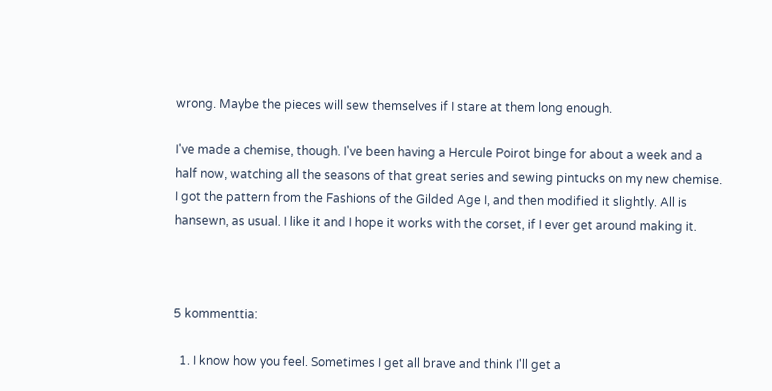wrong. Maybe the pieces will sew themselves if I stare at them long enough.

I've made a chemise, though. I've been having a Hercule Poirot binge for about a week and a half now, watching all the seasons of that great series and sewing pintucks on my new chemise. I got the pattern from the Fashions of the Gilded Age I, and then modified it slightly. All is hansewn, as usual. I like it and I hope it works with the corset, if I ever get around making it.



5 kommenttia:

  1. I know how you feel. Sometimes I get all brave and think I'll get a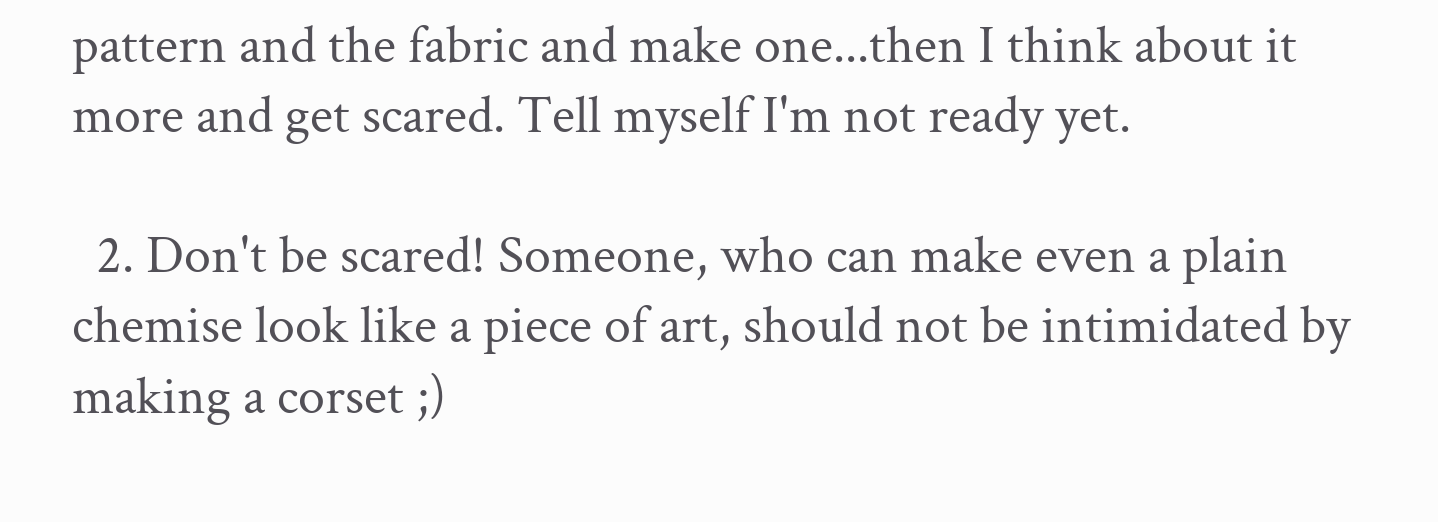pattern and the fabric and make one...then I think about it more and get scared. Tell myself I'm not ready yet.

  2. Don't be scared! Someone, who can make even a plain chemise look like a piece of art, should not be intimidated by making a corset ;)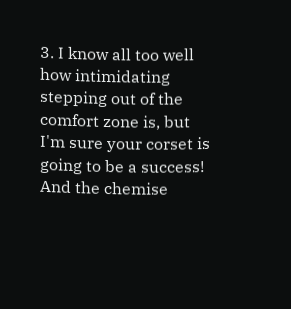3. I know all too well how intimidating stepping out of the comfort zone is, but I'm sure your corset is going to be a success! And the chemise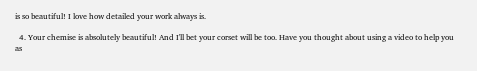is so beautiful! I love how detailed your work always is.

  4. Your chemise is absolutely beautiful! And I'll bet your corset will be too. Have you thought about using a video to help you as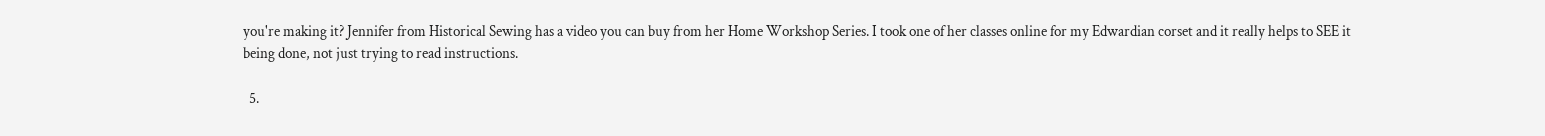you're making it? Jennifer from Historical Sewing has a video you can buy from her Home Workshop Series. I took one of her classes online for my Edwardian corset and it really helps to SEE it being done, not just trying to read instructions.

  5.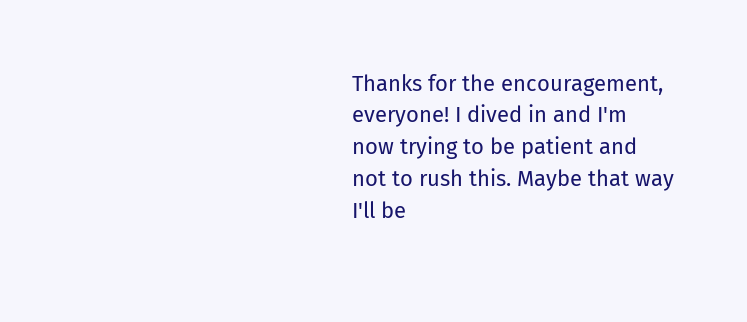Thanks for the encouragement, everyone! I dived in and I'm now trying to be patient and not to rush this. Maybe that way I'll be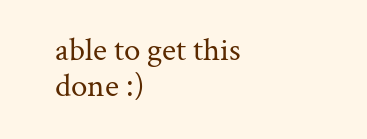able to get this done :)